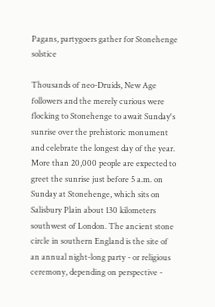Pagans, partygoers gather for Stonehenge solstice

Thousands of neo-Druids, New Age followers and the merely curious were flocking to Stonehenge to await Sunday's sunrise over the prehistoric monument and celebrate the longest day of the year. More than 20,000 people are expected to greet the sunrise just before 5 a.m. on Sunday at Stonehenge, which sits on Salisbury Plain about 130 kilometers southwest of London. The ancient stone circle in southern England is the site of an annual night-long party - or religious ceremony, depending on perspective -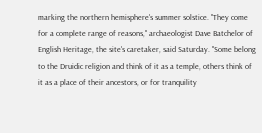marking the northern hemisphere's summer solstice. "They come for a complete range of reasons," archaeologist Dave Batchelor of English Heritage, the site's caretaker, said Saturday. "Some belong to the Druidic religion and think of it as a temple, others think of it as a place of their ancestors, or for tranquility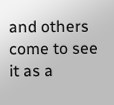and others come to see it as a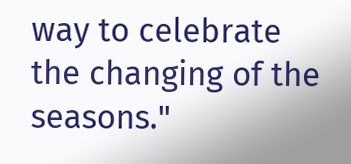way to celebrate the changing of the seasons."